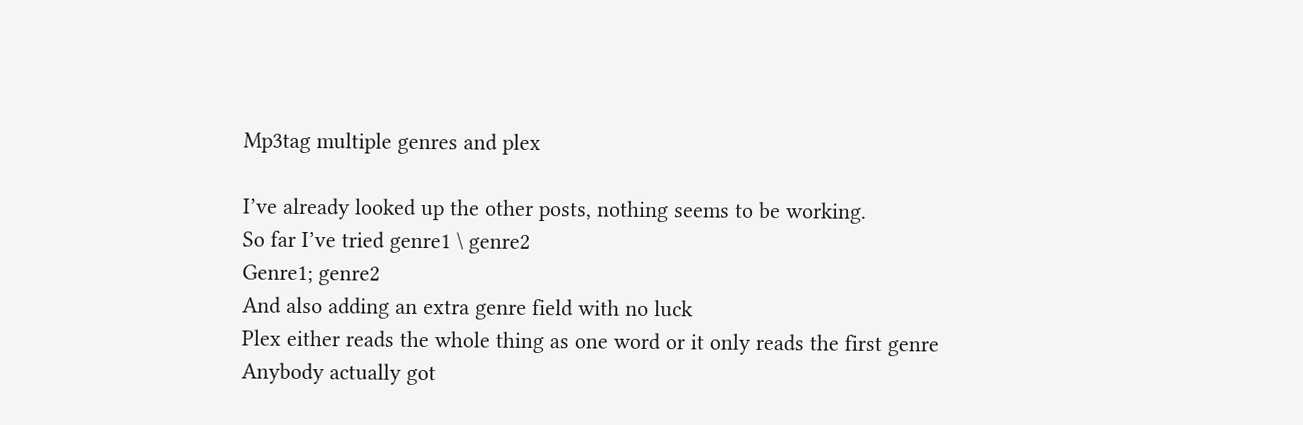Mp3tag multiple genres and plex

I’ve already looked up the other posts, nothing seems to be working.
So far I’ve tried genre1 \ genre2
Genre1; genre2
And also adding an extra genre field with no luck
Plex either reads the whole thing as one word or it only reads the first genre
Anybody actually got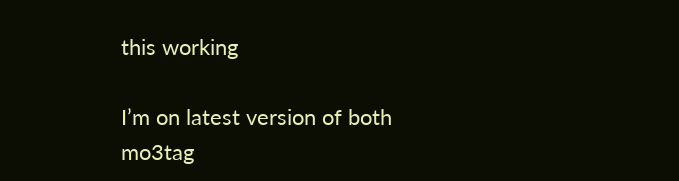this working

I’m on latest version of both mo3tag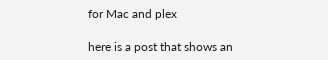for Mac and plex

here is a post that shows an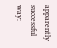apparently successful way: